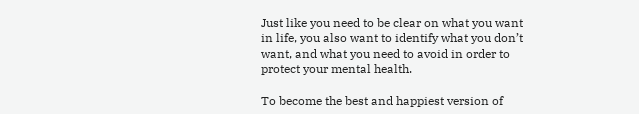Just like you need to be clear on what you want in life, you also want to identify what you don’t want, and what you need to avoid in order to protect your mental health.

To become the best and happiest version of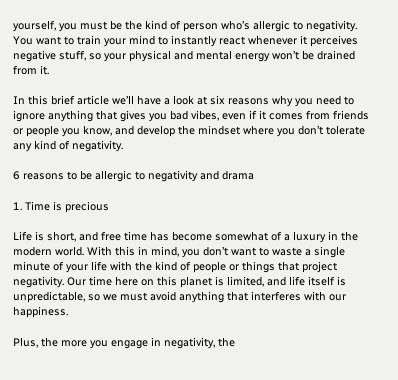yourself, you must be the kind of person who’s allergic to negativity. You want to train your mind to instantly react whenever it perceives negative stuff, so your physical and mental energy won’t be drained from it.

In this brief article we’ll have a look at six reasons why you need to ignore anything that gives you bad vibes, even if it comes from friends or people you know, and develop the mindset where you don’t tolerate any kind of negativity.

6 reasons to be allergic to negativity and drama

1. Time is precious

Life is short, and free time has become somewhat of a luxury in the modern world. With this in mind, you don’t want to waste a single minute of your life with the kind of people or things that project negativity. Our time here on this planet is limited, and life itself is unpredictable, so we must avoid anything that interferes with our happiness.

Plus, the more you engage in negativity, the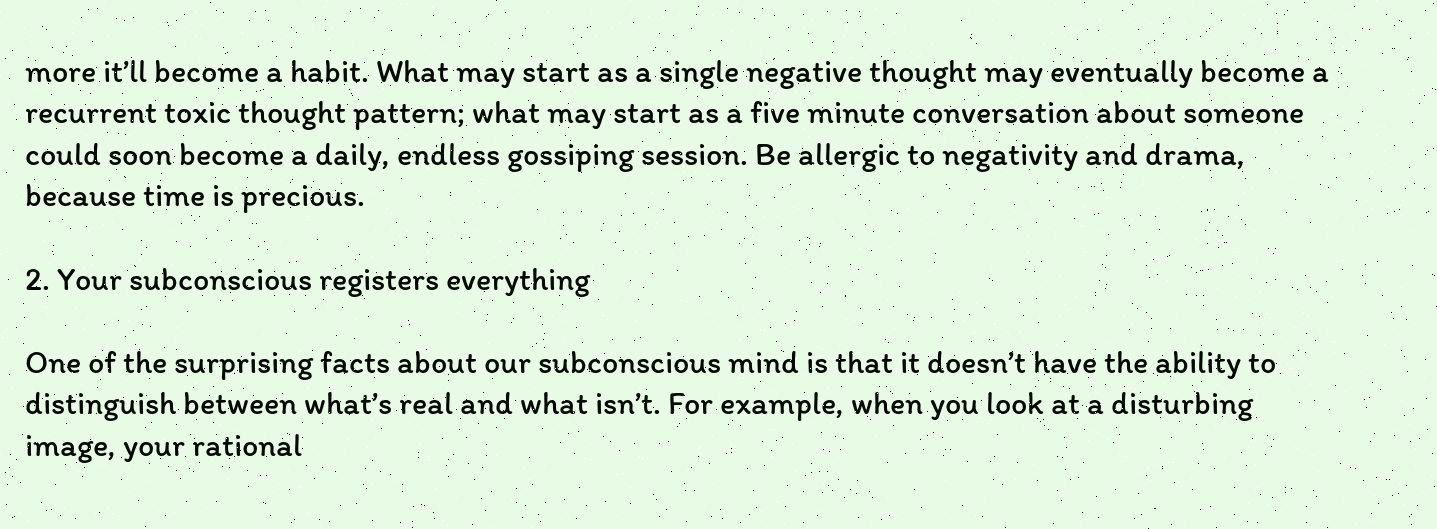more it’ll become a habit. What may start as a single negative thought may eventually become a recurrent toxic thought pattern; what may start as a five minute conversation about someone could soon become a daily, endless gossiping session. Be allergic to negativity and drama, because time is precious.

2. Your subconscious registers everything

One of the surprising facts about our subconscious mind is that it doesn’t have the ability to distinguish between what’s real and what isn’t. For example, when you look at a disturbing image, your rational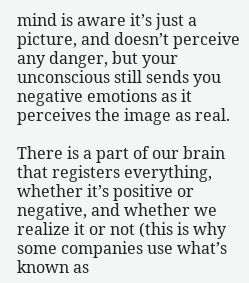mind is aware it’s just a picture, and doesn’t perceive any danger, but your unconscious still sends you negative emotions as it perceives the image as real.

There is a part of our brain that registers everything, whether it’s positive or negative, and whether we realize it or not (this is why some companies use what’s known as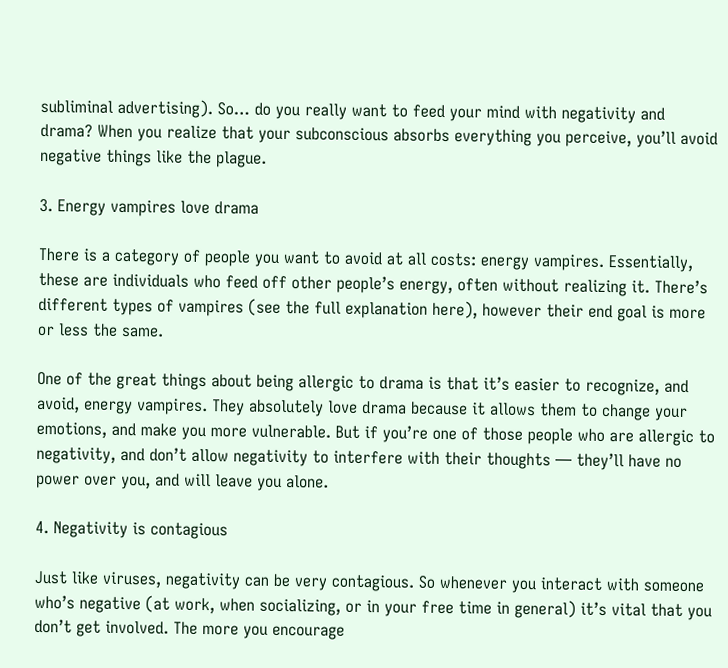subliminal advertising). So… do you really want to feed your mind with negativity and drama? When you realize that your subconscious absorbs everything you perceive, you’ll avoid negative things like the plague.

3. Energy vampires love drama

There is a category of people you want to avoid at all costs: energy vampires. Essentially, these are individuals who feed off other people’s energy, often without realizing it. There’s different types of vampires (see the full explanation here), however their end goal is more or less the same.

One of the great things about being allergic to drama is that it’s easier to recognize, and avoid, energy vampires. They absolutely love drama because it allows them to change your emotions, and make you more vulnerable. But if you’re one of those people who are allergic to negativity, and don’t allow negativity to interfere with their thoughts — they’ll have no power over you, and will leave you alone.

4. Negativity is contagious

Just like viruses, negativity can be very contagious. So whenever you interact with someone who’s negative (at work, when socializing, or in your free time in general) it’s vital that you don’t get involved. The more you encourage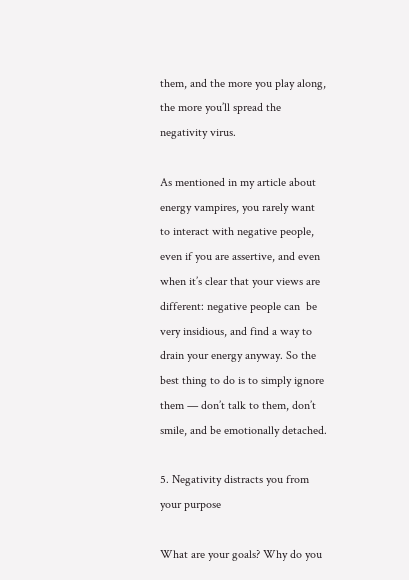them, and the more you play along, the more you’ll spread the negativity virus.

As mentioned in my article about energy vampires, you rarely want to interact with negative people, even if you are assertive, and even when it’s clear that your views are different: negative people can  be very insidious, and find a way to drain your energy anyway. So the best thing to do is to simply ignore them — don’t talk to them, don’t smile, and be emotionally detached.

5. Negativity distracts you from your purpose

What are your goals? Why do you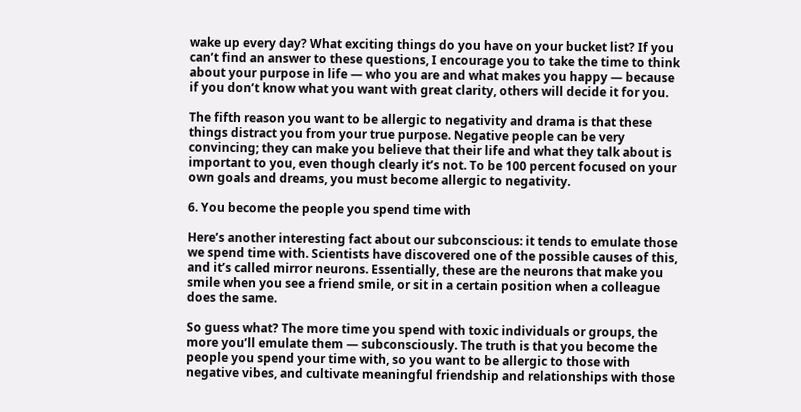wake up every day? What exciting things do you have on your bucket list? If you can’t find an answer to these questions, I encourage you to take the time to think about your purpose in life — who you are and what makes you happy — because if you don’t know what you want with great clarity, others will decide it for you.

The fifth reason you want to be allergic to negativity and drama is that these things distract you from your true purpose. Negative people can be very convincing; they can make you believe that their life and what they talk about is important to you, even though clearly it’s not. To be 100 percent focused on your own goals and dreams, you must become allergic to negativity.

6. You become the people you spend time with

Here’s another interesting fact about our subconscious: it tends to emulate those we spend time with. Scientists have discovered one of the possible causes of this, and it’s called mirror neurons. Essentially, these are the neurons that make you smile when you see a friend smile, or sit in a certain position when a colleague does the same.

So guess what? The more time you spend with toxic individuals or groups, the more you’ll emulate them — subconsciously. The truth is that you become the people you spend your time with, so you want to be allergic to those with negative vibes, and cultivate meaningful friendship and relationships with those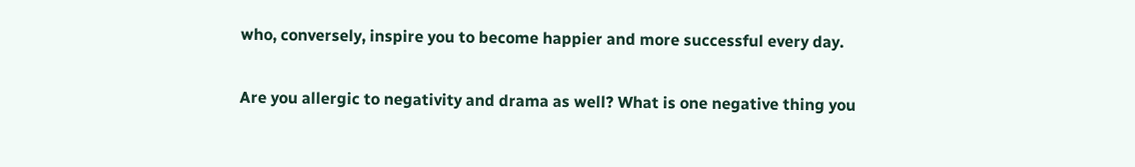who, conversely, inspire you to become happier and more successful every day.

Are you allergic to negativity and drama as well? What is one negative thing you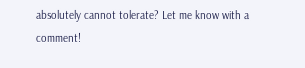absolutely cannot tolerate? Let me know with a comment!